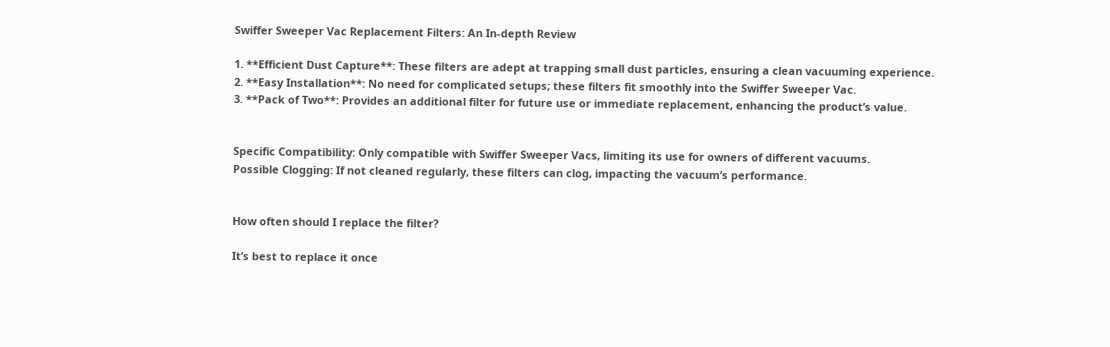Swiffer Sweeper Vac Replacement Filters: An In-depth Review

1. **Efficient Dust Capture**: These filters are adept at trapping small dust particles, ensuring a clean vacuuming experience.
2. **Easy Installation**: No need for complicated setups; these filters fit smoothly into the Swiffer Sweeper Vac.
3. **Pack of Two**: Provides an additional filter for future use or immediate replacement, enhancing the product’s value.


Specific Compatibility: Only compatible with Swiffer Sweeper Vacs, limiting its use for owners of different vacuums.
Possible Clogging: If not cleaned regularly, these filters can clog, impacting the vacuum’s performance.


How often should I replace the filter?

It’s best to replace it once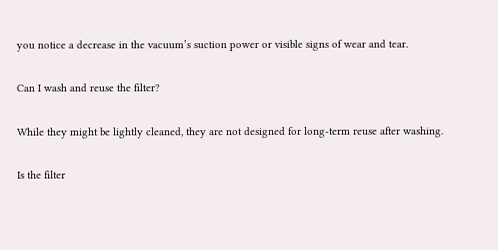you notice a decrease in the vacuum’s suction power or visible signs of wear and tear.

Can I wash and reuse the filter?

While they might be lightly cleaned, they are not designed for long-term reuse after washing.

Is the filter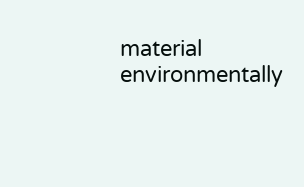material environmentally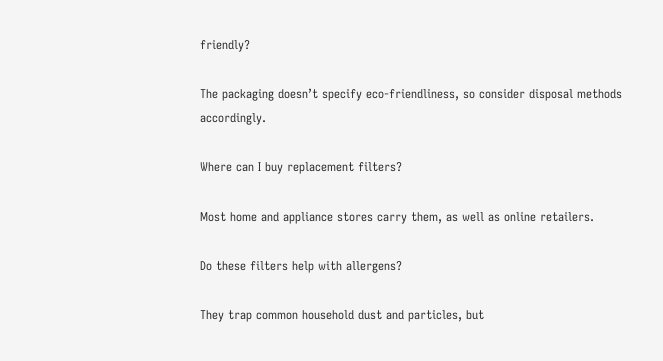friendly?

The packaging doesn’t specify eco-friendliness, so consider disposal methods accordingly.

Where can I buy replacement filters?

Most home and appliance stores carry them, as well as online retailers.

Do these filters help with allergens?

They trap common household dust and particles, but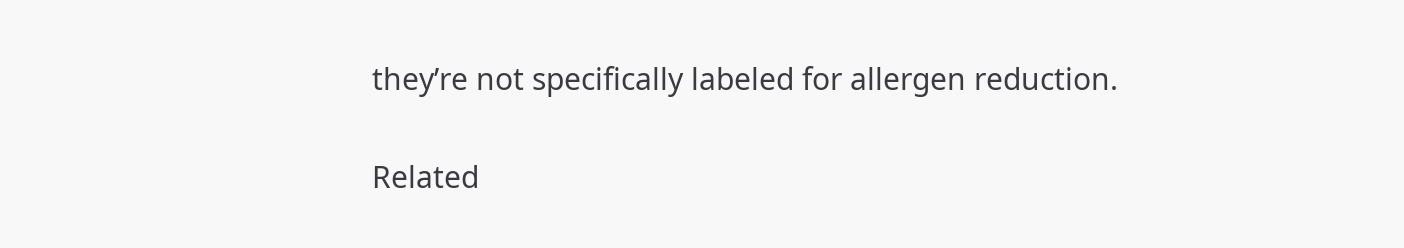they’re not specifically labeled for allergen reduction.

Related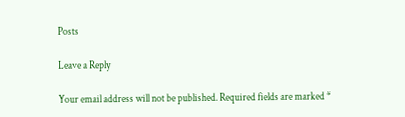Posts

Leave a Reply

Your email address will not be published. Required fields are marked *